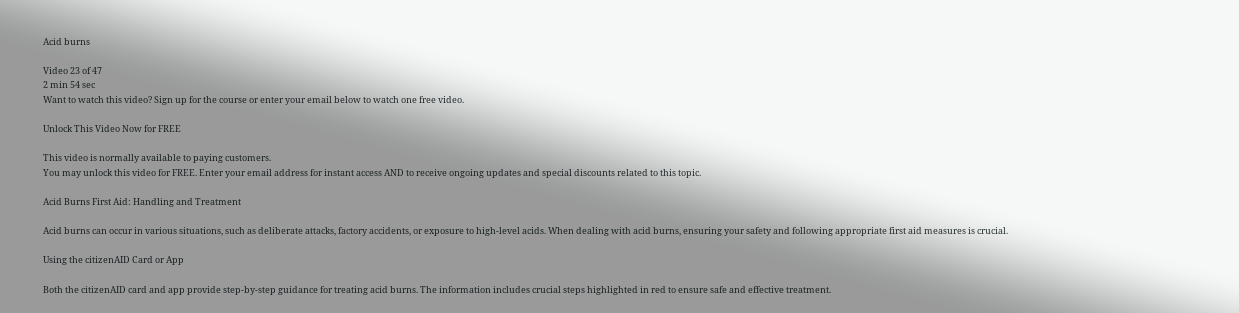Acid burns

Video 23 of 47
2 min 54 sec
Want to watch this video? Sign up for the course or enter your email below to watch one free video.

Unlock This Video Now for FREE

This video is normally available to paying customers.
You may unlock this video for FREE. Enter your email address for instant access AND to receive ongoing updates and special discounts related to this topic.

Acid Burns First Aid: Handling and Treatment

Acid burns can occur in various situations, such as deliberate attacks, factory accidents, or exposure to high-level acids. When dealing with acid burns, ensuring your safety and following appropriate first aid measures is crucial.

Using the citizenAID Card or App

Both the citizenAID card and app provide step-by-step guidance for treating acid burns. The information includes crucial steps highlighted in red to ensure safe and effective treatment.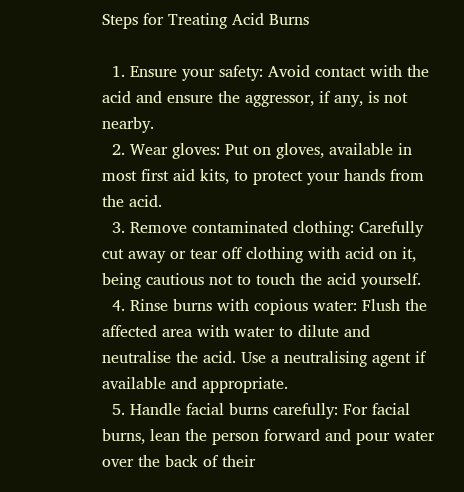Steps for Treating Acid Burns

  1. Ensure your safety: Avoid contact with the acid and ensure the aggressor, if any, is not nearby.
  2. Wear gloves: Put on gloves, available in most first aid kits, to protect your hands from the acid.
  3. Remove contaminated clothing: Carefully cut away or tear off clothing with acid on it, being cautious not to touch the acid yourself.
  4. Rinse burns with copious water: Flush the affected area with water to dilute and neutralise the acid. Use a neutralising agent if available and appropriate.
  5. Handle facial burns carefully: For facial burns, lean the person forward and pour water over the back of their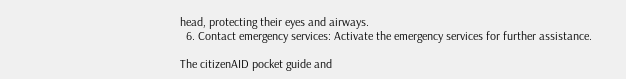head, protecting their eyes and airways.
  6. Contact emergency services: Activate the emergency services for further assistance.

The citizenAID pocket guide and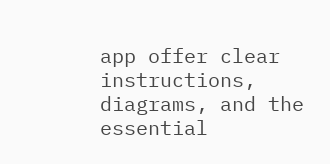app offer clear instructions, diagrams, and the essential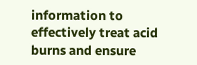information to effectively treat acid burns and ensure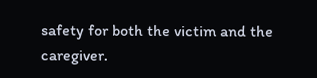safety for both the victim and the caregiver.